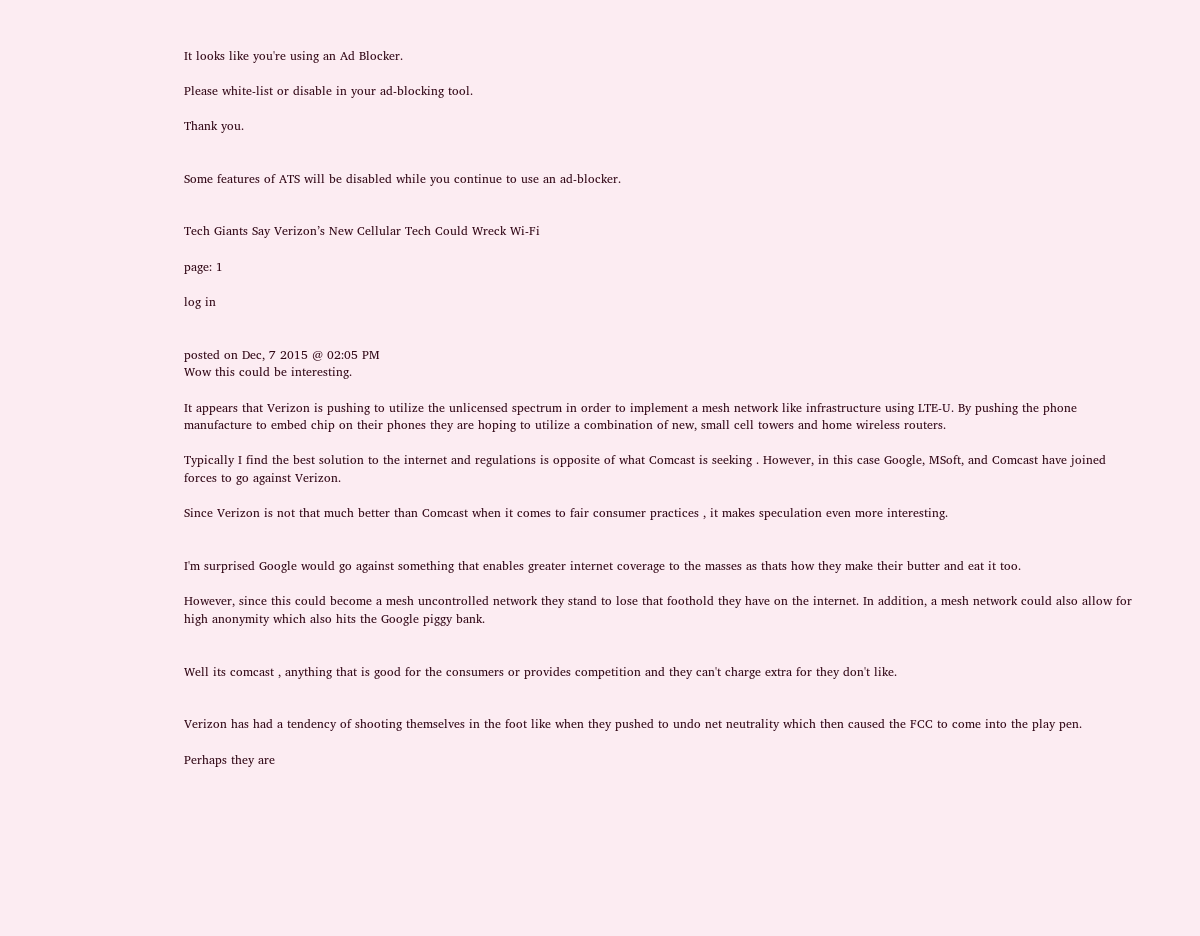It looks like you're using an Ad Blocker.

Please white-list or disable in your ad-blocking tool.

Thank you.


Some features of ATS will be disabled while you continue to use an ad-blocker.


Tech Giants Say Verizon’s New Cellular Tech Could Wreck Wi-Fi

page: 1

log in


posted on Dec, 7 2015 @ 02:05 PM
Wow this could be interesting.

It appears that Verizon is pushing to utilize the unlicensed spectrum in order to implement a mesh network like infrastructure using LTE-U. By pushing the phone manufacture to embed chip on their phones they are hoping to utilize a combination of new, small cell towers and home wireless routers.

Typically I find the best solution to the internet and regulations is opposite of what Comcast is seeking . However, in this case Google, MSoft, and Comcast have joined forces to go against Verizon.

Since Verizon is not that much better than Comcast when it comes to fair consumer practices , it makes speculation even more interesting.


I'm surprised Google would go against something that enables greater internet coverage to the masses as thats how they make their butter and eat it too.

However, since this could become a mesh uncontrolled network they stand to lose that foothold they have on the internet. In addition, a mesh network could also allow for high anonymity which also hits the Google piggy bank.


Well its comcast , anything that is good for the consumers or provides competition and they can't charge extra for they don't like.


Verizon has had a tendency of shooting themselves in the foot like when they pushed to undo net neutrality which then caused the FCC to come into the play pen.

Perhaps they are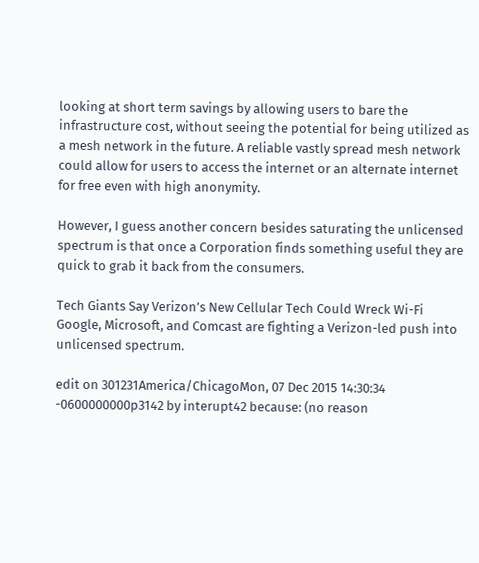looking at short term savings by allowing users to bare the infrastructure cost, without seeing the potential for being utilized as a mesh network in the future. A reliable vastly spread mesh network could allow for users to access the internet or an alternate internet for free even with high anonymity.

However, I guess another concern besides saturating the unlicensed spectrum is that once a Corporation finds something useful they are quick to grab it back from the consumers.

Tech Giants Say Verizon’s New Cellular Tech Could Wreck Wi-Fi Google, Microsoft, and Comcast are fighting a Verizon-led push into unlicensed spectrum.

edit on 301231America/ChicagoMon, 07 Dec 2015 14:30:34 -0600000000p3142 by interupt42 because: (no reason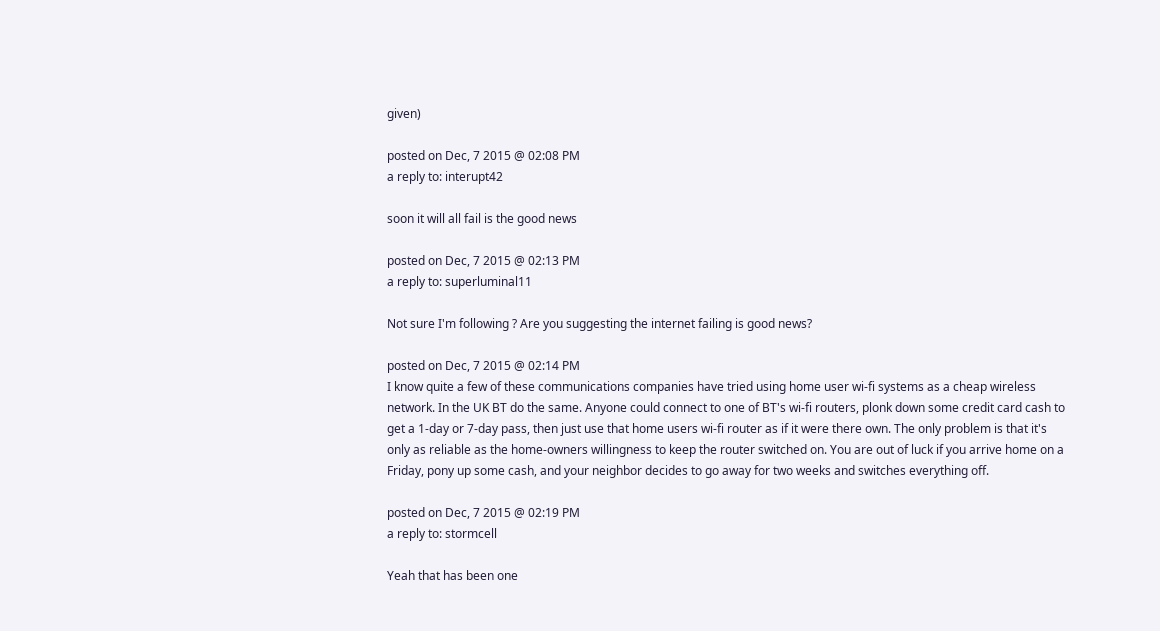given)

posted on Dec, 7 2015 @ 02:08 PM
a reply to: interupt42

soon it will all fail is the good news

posted on Dec, 7 2015 @ 02:13 PM
a reply to: superluminal11

Not sure I'm following ? Are you suggesting the internet failing is good news?

posted on Dec, 7 2015 @ 02:14 PM
I know quite a few of these communications companies have tried using home user wi-fi systems as a cheap wireless network. In the UK BT do the same. Anyone could connect to one of BT's wi-fi routers, plonk down some credit card cash to get a 1-day or 7-day pass, then just use that home users wi-fi router as if it were there own. The only problem is that it's only as reliable as the home-owners willingness to keep the router switched on. You are out of luck if you arrive home on a Friday, pony up some cash, and your neighbor decides to go away for two weeks and switches everything off.

posted on Dec, 7 2015 @ 02:19 PM
a reply to: stormcell

Yeah that has been one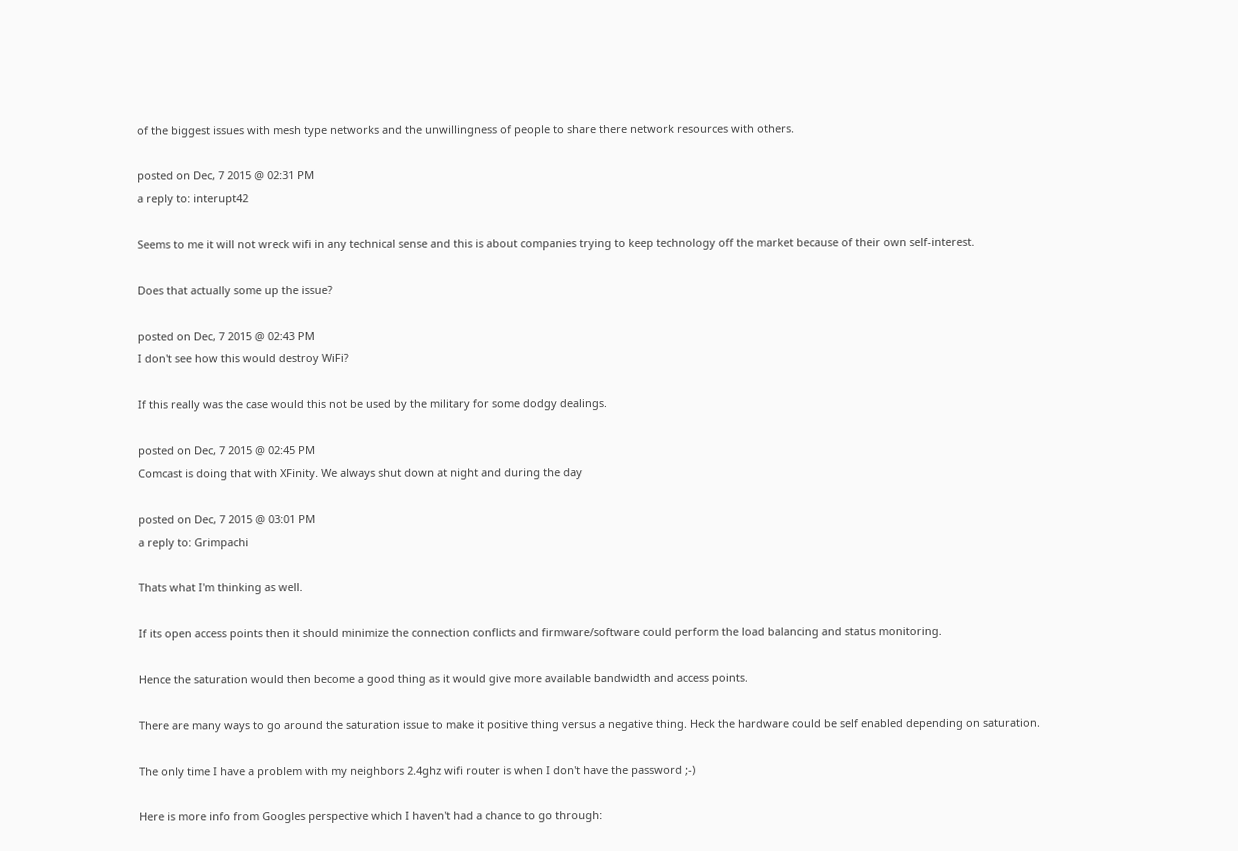of the biggest issues with mesh type networks and the unwillingness of people to share there network resources with others.

posted on Dec, 7 2015 @ 02:31 PM
a reply to: interupt42

Seems to me it will not wreck wifi in any technical sense and this is about companies trying to keep technology off the market because of their own self-interest.

Does that actually some up the issue?

posted on Dec, 7 2015 @ 02:43 PM
I don't see how this would destroy WiFi?

If this really was the case would this not be used by the military for some dodgy dealings.

posted on Dec, 7 2015 @ 02:45 PM
Comcast is doing that with XFinity. We always shut down at night and during the day

posted on Dec, 7 2015 @ 03:01 PM
a reply to: Grimpachi

Thats what I'm thinking as well.

If its open access points then it should minimize the connection conflicts and firmware/software could perform the load balancing and status monitoring.

Hence the saturation would then become a good thing as it would give more available bandwidth and access points.

There are many ways to go around the saturation issue to make it positive thing versus a negative thing. Heck the hardware could be self enabled depending on saturation.

The only time I have a problem with my neighbors 2.4ghz wifi router is when I don't have the password ;-)

Here is more info from Googles perspective which I haven't had a chance to go through: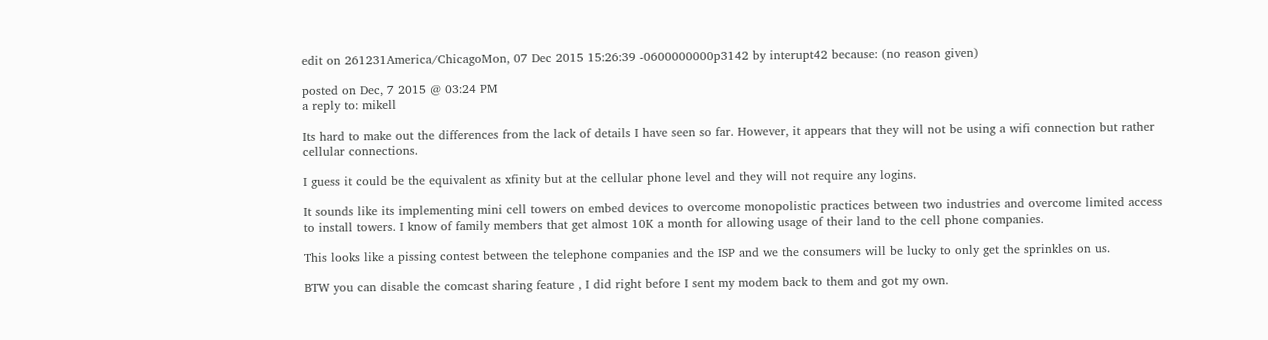edit on 261231America/ChicagoMon, 07 Dec 2015 15:26:39 -0600000000p3142 by interupt42 because: (no reason given)

posted on Dec, 7 2015 @ 03:24 PM
a reply to: mikell

Its hard to make out the differences from the lack of details I have seen so far. However, it appears that they will not be using a wifi connection but rather cellular connections.

I guess it could be the equivalent as xfinity but at the cellular phone level and they will not require any logins.

It sounds like its implementing mini cell towers on embed devices to overcome monopolistic practices between two industries and overcome limited access to install towers. I know of family members that get almost 10K a month for allowing usage of their land to the cell phone companies.

This looks like a pissing contest between the telephone companies and the ISP and we the consumers will be lucky to only get the sprinkles on us.

BTW you can disable the comcast sharing feature , I did right before I sent my modem back to them and got my own.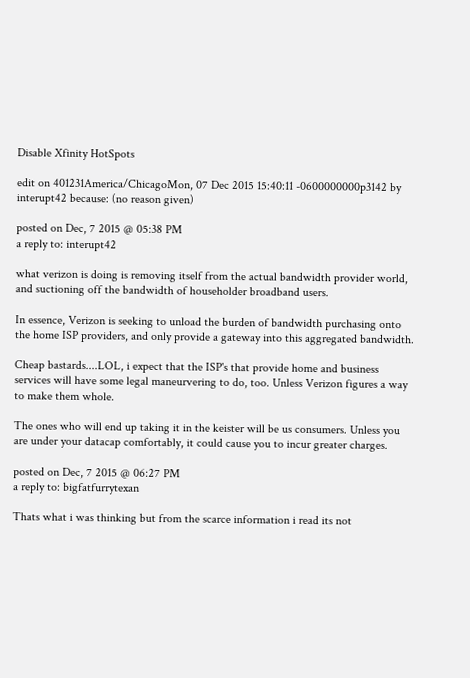Disable Xfinity HotSpots

edit on 401231America/ChicagoMon, 07 Dec 2015 15:40:11 -0600000000p3142 by interupt42 because: (no reason given)

posted on Dec, 7 2015 @ 05:38 PM
a reply to: interupt42

what verizon is doing is removing itself from the actual bandwidth provider world, and suctioning off the bandwidth of householder broadband users.

In essence, Verizon is seeking to unload the burden of bandwidth purchasing onto the home ISP providers, and only provide a gateway into this aggregated bandwidth.

Cheap bastards....LOL, i expect that the ISP's that provide home and business services will have some legal maneurvering to do, too. Unless Verizon figures a way to make them whole.

The ones who will end up taking it in the keister will be us consumers. Unless you are under your datacap comfortably, it could cause you to incur greater charges.

posted on Dec, 7 2015 @ 06:27 PM
a reply to: bigfatfurrytexan

Thats what i was thinking but from the scarce information i read its not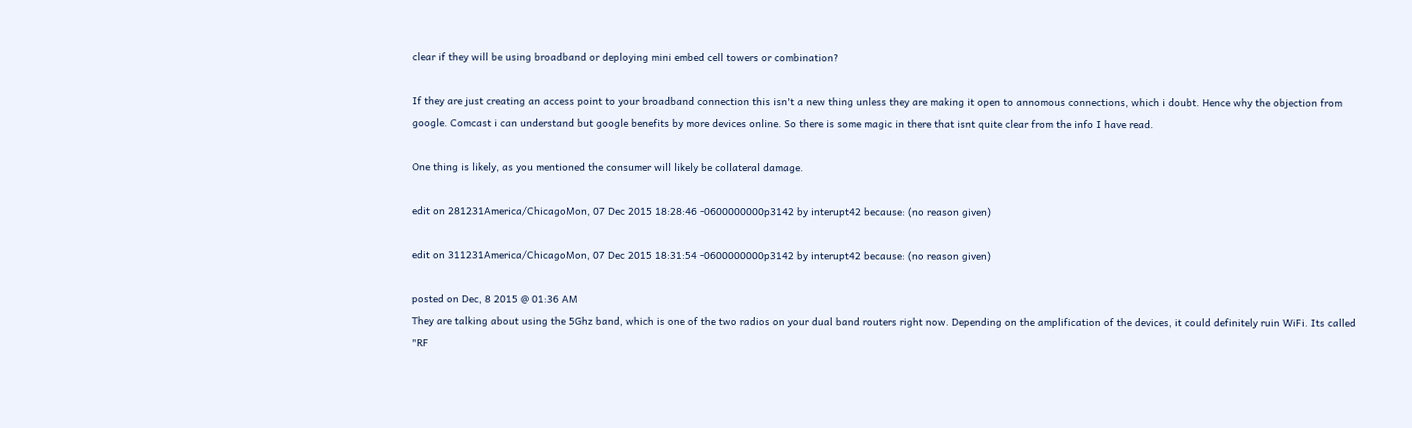clear if they will be using broadband or deploying mini embed cell towers or combination?

If they are just creating an access point to your broadband connection this isn't a new thing unless they are making it open to annomous connections, which i doubt. Hence why the objection from google. Comcast i can understand but google benefits by more devices online. So there is some magic in there that isnt quite clear from the info I have read.

One thing is likely, as you mentioned the consumer will likely be collateral damage.

edit on 281231America/ChicagoMon, 07 Dec 2015 18:28:46 -0600000000p3142 by interupt42 because: (no reason given)

edit on 311231America/ChicagoMon, 07 Dec 2015 18:31:54 -0600000000p3142 by interupt42 because: (no reason given)

posted on Dec, 8 2015 @ 01:36 AM
They are talking about using the 5Ghz band, which is one of the two radios on your dual band routers right now. Depending on the amplification of the devices, it could definitely ruin WiFi. Its called "RF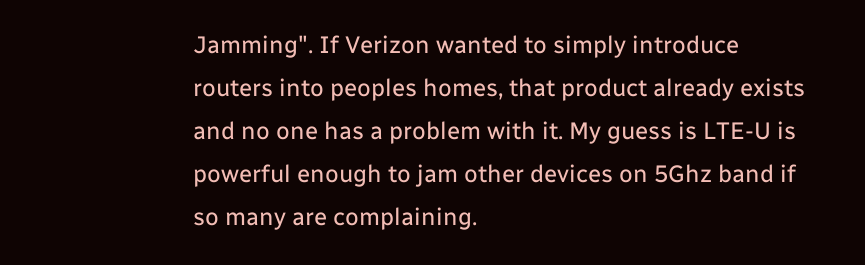Jamming". If Verizon wanted to simply introduce routers into peoples homes, that product already exists and no one has a problem with it. My guess is LTE-U is powerful enough to jam other devices on 5Ghz band if so many are complaining.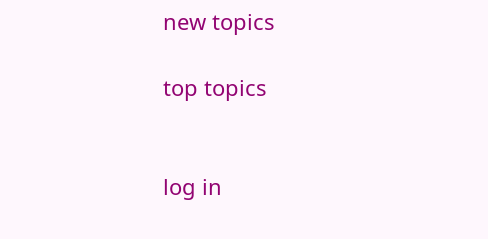new topics

top topics


log in